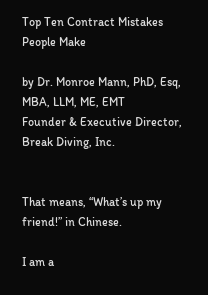Top Ten Contract Mistakes People Make

by Dr. Monroe Mann, PhD, Esq, MBA, LLM, ME, EMT
Founder & Executive Director, Break Diving, Inc.


That means, “What’s up my friend!” in Chinese.

I am a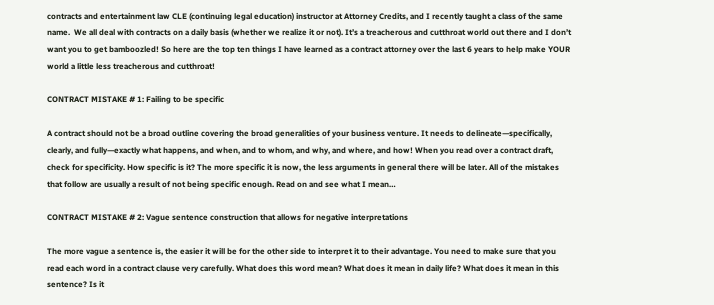contracts and entertainment law CLE (continuing legal education) instructor at Attorney Credits, and I recently taught a class of the same name.  We all deal with contracts on a daily basis (whether we realize it or not). It’s a treacherous and cutthroat world out there and I don’t want you to get bamboozled! So here are the top ten things I have learned as a contract attorney over the last 6 years to help make YOUR world a little less treacherous and cutthroat!

CONTRACT MISTAKE # 1: Failing to be specific

A contract should not be a broad outline covering the broad generalities of your business venture. It needs to delineate—specifically, clearly, and fully—exactly what happens, and when, and to whom, and why, and where, and how! When you read over a contract draft, check for specificity. How specific is it? The more specific it is now, the less arguments in general there will be later. All of the mistakes that follow are usually a result of not being specific enough. Read on and see what I mean…

CONTRACT MISTAKE # 2: Vague sentence construction that allows for negative interpretations

The more vague a sentence is, the easier it will be for the other side to interpret it to their advantage. You need to make sure that you read each word in a contract clause very carefully. What does this word mean? What does it mean in daily life? What does it mean in this sentence? Is it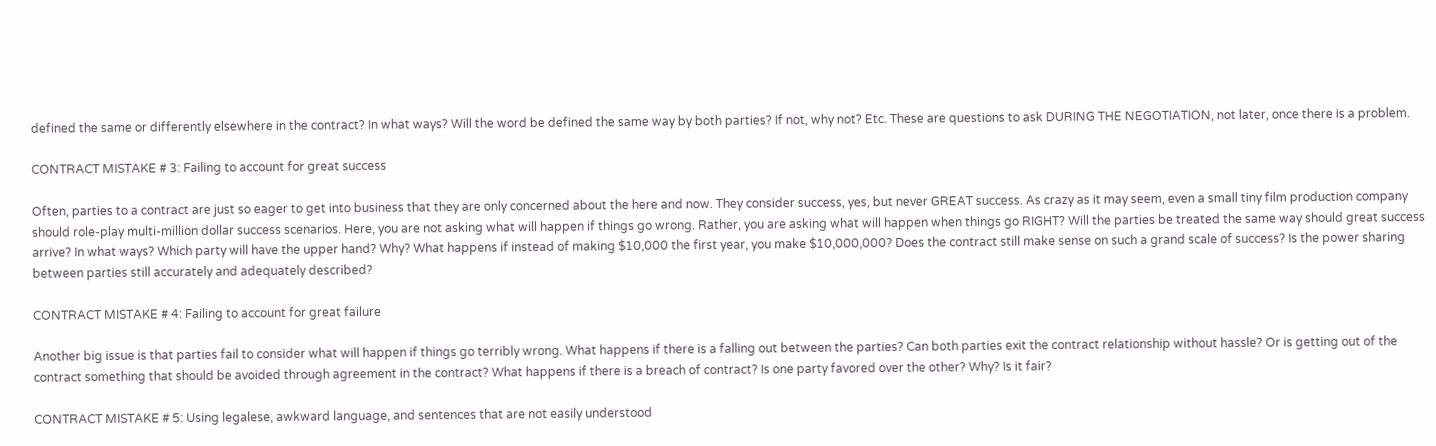defined the same or differently elsewhere in the contract? In what ways? Will the word be defined the same way by both parties? If not, why not? Etc. These are questions to ask DURING THE NEGOTIATION, not later, once there is a problem.

CONTRACT MISTAKE # 3: Failing to account for great success

Often, parties to a contract are just so eager to get into business that they are only concerned about the here and now. They consider success, yes, but never GREAT success. As crazy as it may seem, even a small tiny film production company should role-play multi-million dollar success scenarios. Here, you are not asking what will happen if things go wrong. Rather, you are asking what will happen when things go RIGHT? Will the parties be treated the same way should great success arrive? In what ways? Which party will have the upper hand? Why? What happens if instead of making $10,000 the first year, you make $10,000,000? Does the contract still make sense on such a grand scale of success? Is the power sharing between parties still accurately and adequately described?

CONTRACT MISTAKE # 4: Failing to account for great failure

Another big issue is that parties fail to consider what will happen if things go terribly wrong. What happens if there is a falling out between the parties? Can both parties exit the contract relationship without hassle? Or is getting out of the contract something that should be avoided through agreement in the contract? What happens if there is a breach of contract? Is one party favored over the other? Why? Is it fair?

CONTRACT MISTAKE # 5: Using legalese, awkward language, and sentences that are not easily understood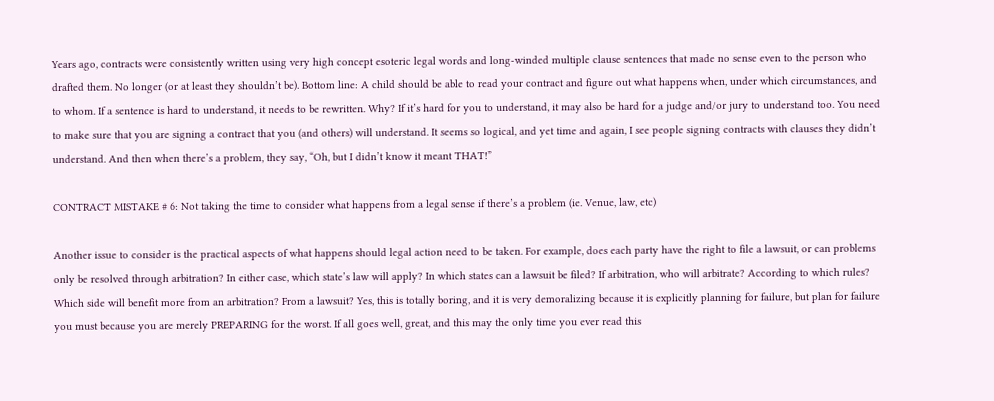Years ago, contracts were consistently written using very high concept esoteric legal words and long-winded multiple clause sentences that made no sense even to the person who drafted them. No longer (or at least they shouldn’t be). Bottom line: A child should be able to read your contract and figure out what happens when, under which circumstances, and to whom. If a sentence is hard to understand, it needs to be rewritten. Why? If it’s hard for you to understand, it may also be hard for a judge and/or jury to understand too. You need to make sure that you are signing a contract that you (and others) will understand. It seems so logical, and yet time and again, I see people signing contracts with clauses they didn’t understand. And then when there’s a problem, they say, “Oh, but I didn’t know it meant THAT!”

CONTRACT MISTAKE # 6: Not taking the time to consider what happens from a legal sense if there’s a problem (ie. Venue, law, etc)

Another issue to consider is the practical aspects of what happens should legal action need to be taken. For example, does each party have the right to file a lawsuit, or can problems only be resolved through arbitration? In either case, which state’s law will apply? In which states can a lawsuit be filed? If arbitration, who will arbitrate? According to which rules? Which side will benefit more from an arbitration? From a lawsuit? Yes, this is totally boring, and it is very demoralizing because it is explicitly planning for failure, but plan for failure you must because you are merely PREPARING for the worst. If all goes well, great, and this may the only time you ever read this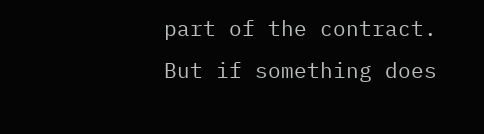part of the contract. But if something does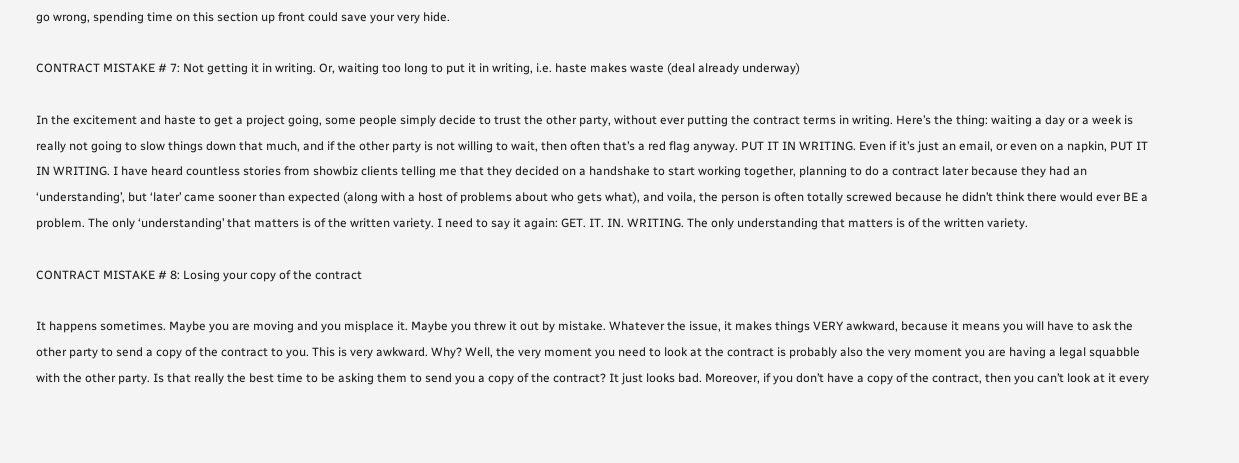go wrong, spending time on this section up front could save your very hide.

CONTRACT MISTAKE # 7: Not getting it in writing. Or, waiting too long to put it in writing, i.e. haste makes waste (deal already underway)

In the excitement and haste to get a project going, some people simply decide to trust the other party, without ever putting the contract terms in writing. Here’s the thing: waiting a day or a week is really not going to slow things down that much, and if the other party is not willing to wait, then often that’s a red flag anyway. PUT IT IN WRITING. Even if it’s just an email, or even on a napkin, PUT IT IN WRITING. I have heard countless stories from showbiz clients telling me that they decided on a handshake to start working together, planning to do a contract later because they had an ‘understanding’, but ‘later’ came sooner than expected (along with a host of problems about who gets what), and voila, the person is often totally screwed because he didn’t think there would ever BE a problem. The only ‘understanding’ that matters is of the written variety. I need to say it again: GET. IT. IN. WRITING. The only understanding that matters is of the written variety.

CONTRACT MISTAKE # 8: Losing your copy of the contract

It happens sometimes. Maybe you are moving and you misplace it. Maybe you threw it out by mistake. Whatever the issue, it makes things VERY awkward, because it means you will have to ask the other party to send a copy of the contract to you. This is very awkward. Why? Well, the very moment you need to look at the contract is probably also the very moment you are having a legal squabble with the other party. Is that really the best time to be asking them to send you a copy of the contract? It just looks bad. Moreover, if you don’t have a copy of the contract, then you can’t look at it every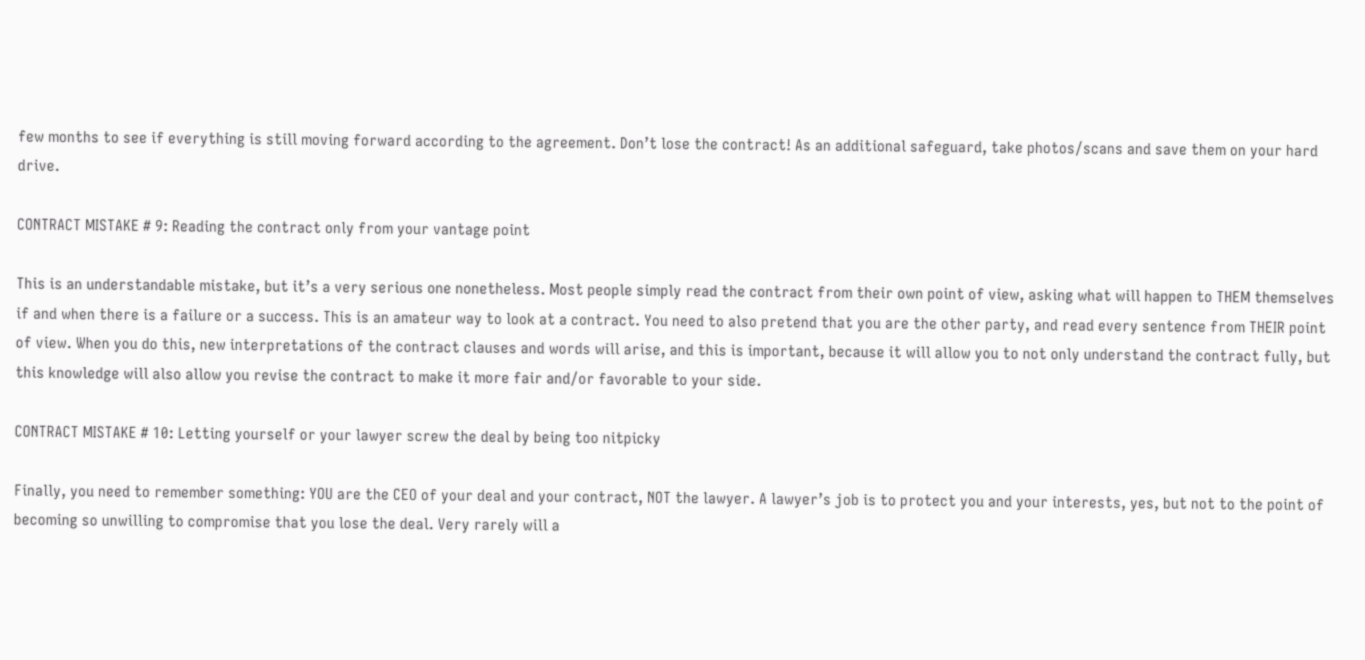few months to see if everything is still moving forward according to the agreement. Don’t lose the contract! As an additional safeguard, take photos/scans and save them on your hard drive.

CONTRACT MISTAKE # 9: Reading the contract only from your vantage point

This is an understandable mistake, but it’s a very serious one nonetheless. Most people simply read the contract from their own point of view, asking what will happen to THEM themselves if and when there is a failure or a success. This is an amateur way to look at a contract. You need to also pretend that you are the other party, and read every sentence from THEIR point of view. When you do this, new interpretations of the contract clauses and words will arise, and this is important, because it will allow you to not only understand the contract fully, but this knowledge will also allow you revise the contract to make it more fair and/or favorable to your side.

CONTRACT MISTAKE # 10: Letting yourself or your lawyer screw the deal by being too nitpicky

Finally, you need to remember something: YOU are the CEO of your deal and your contract, NOT the lawyer. A lawyer’s job is to protect you and your interests, yes, but not to the point of becoming so unwilling to compromise that you lose the deal. Very rarely will a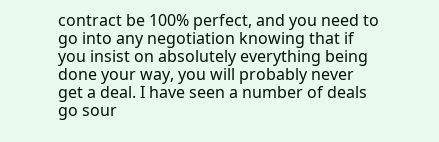contract be 100% perfect, and you need to go into any negotiation knowing that if you insist on absolutely everything being done your way, you will probably never get a deal. I have seen a number of deals go sour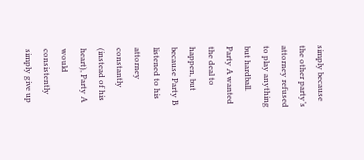simply because the other party’s attorney refused to play anything but hardball. Party A wanted the deal to happen, but because Party B listened to his attorney constantly (instead of his heart), Party A would consistently simply give up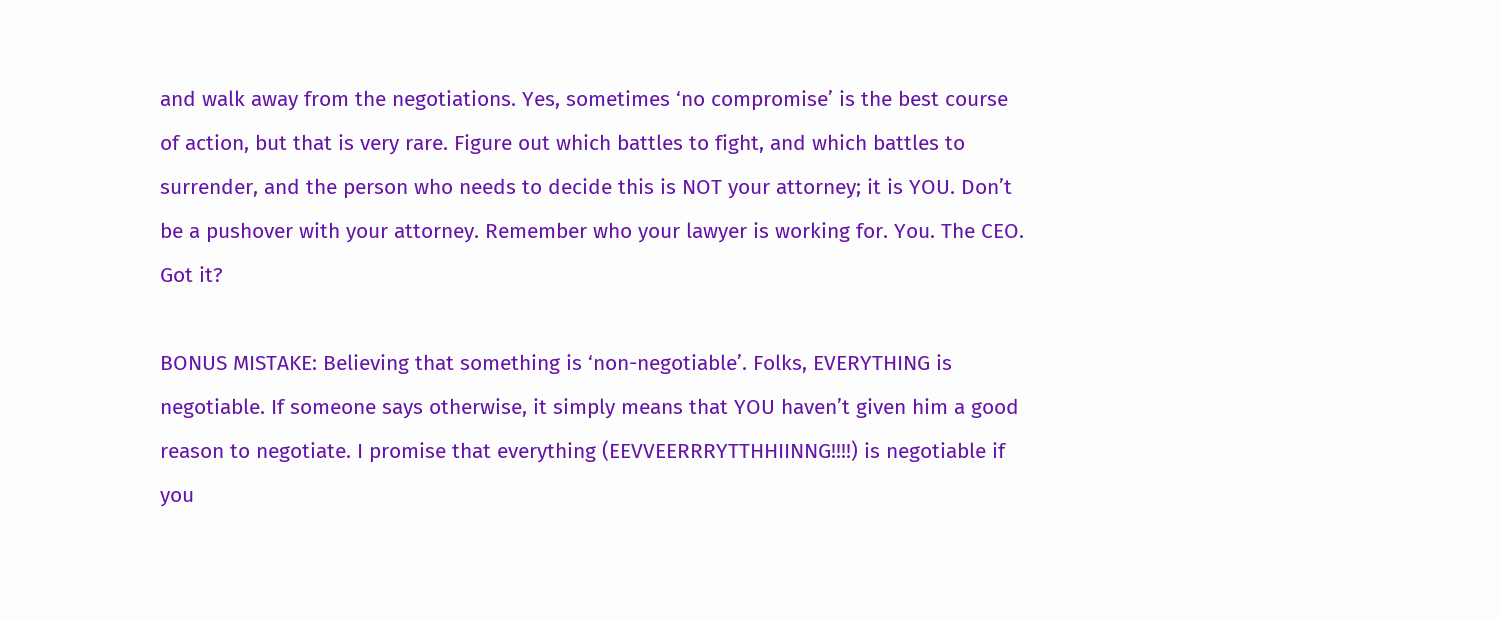and walk away from the negotiations. Yes, sometimes ‘no compromise’ is the best course of action, but that is very rare. Figure out which battles to fight, and which battles to surrender, and the person who needs to decide this is NOT your attorney; it is YOU. Don’t be a pushover with your attorney. Remember who your lawyer is working for. You. The CEO. Got it?

BONUS MISTAKE: Believing that something is ‘non-negotiable’. Folks, EVERYTHING is negotiable. If someone says otherwise, it simply means that YOU haven’t given him a good reason to negotiate. I promise that everything (EEVVEERRRYTTHHIINNG!!!!) is negotiable if you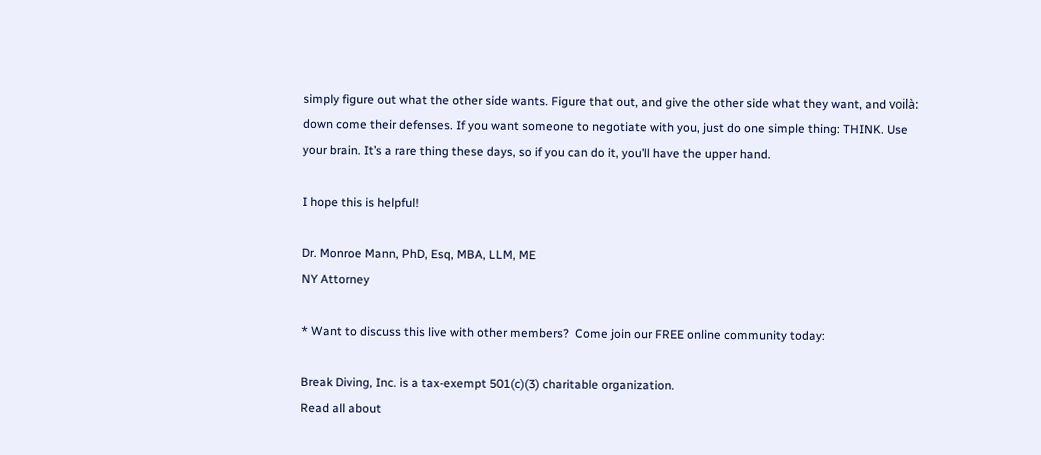simply figure out what the other side wants. Figure that out, and give the other side what they want, and voilà: down come their defenses. If you want someone to negotiate with you, just do one simple thing: THINK. Use your brain. It’s a rare thing these days, so if you can do it, you’ll have the upper hand.

I hope this is helpful!

Dr. Monroe Mann, PhD, Esq, MBA, LLM, ME
NY Attorney

* Want to discuss this live with other members?  Come join our FREE online community today:

Break Diving, Inc. is a tax-exempt 501(c)(3) charitable organization.
Read all about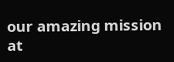our amazing mission at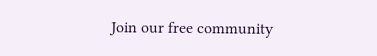Join our free community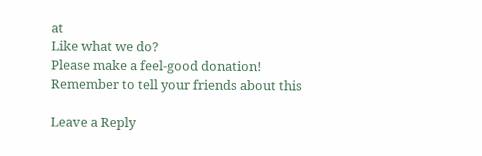at
Like what we do?
Please make a feel-good donation!
Remember to tell your friends about this

Leave a Reply